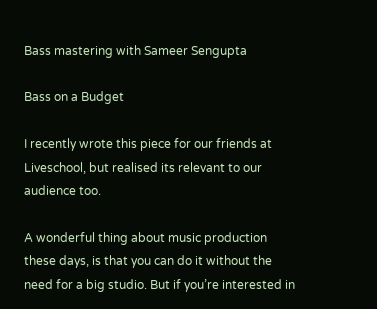Bass mastering with Sameer Sengupta

Bass on a Budget

I recently wrote this piece for our friends at Liveschool, but realised its relevant to our audience too.

A wonderful thing about music production these days, is that you can do it without the need for a big studio. But if you’re interested in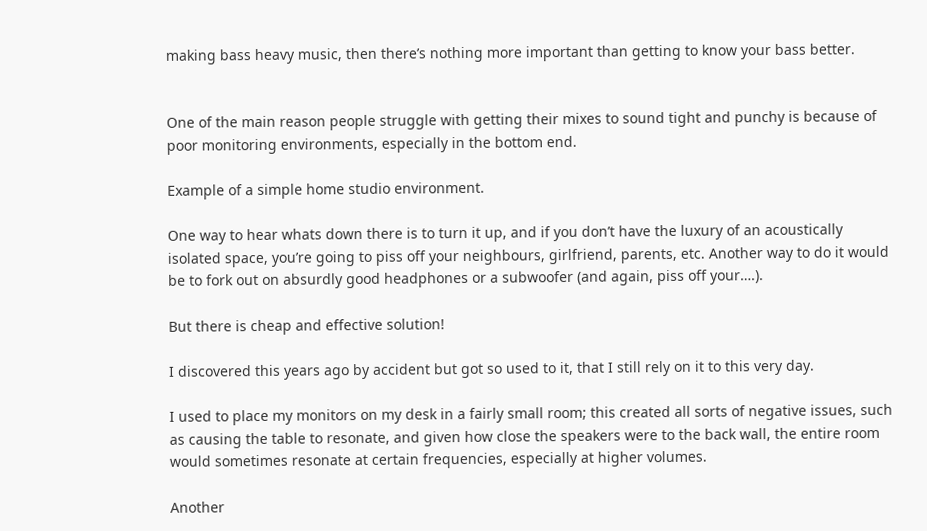making bass heavy music, then there’s nothing more important than getting to know your bass better.


One of the main reason people struggle with getting their mixes to sound tight and punchy is because of poor monitoring environments, especially in the bottom end.

Example of a simple home studio environment.

One way to hear whats down there is to turn it up, and if you don’t have the luxury of an acoustically isolated space, you’re going to piss off your neighbours, girlfriend, parents, etc. Another way to do it would be to fork out on absurdly good headphones or a subwoofer (and again, piss off your….).

But there is cheap and effective solution!

I discovered this years ago by accident but got so used to it, that I still rely on it to this very day.

I used to place my monitors on my desk in a fairly small room; this created all sorts of negative issues, such as causing the table to resonate, and given how close the speakers were to the back wall, the entire room would sometimes resonate at certain frequencies, especially at higher volumes.

Another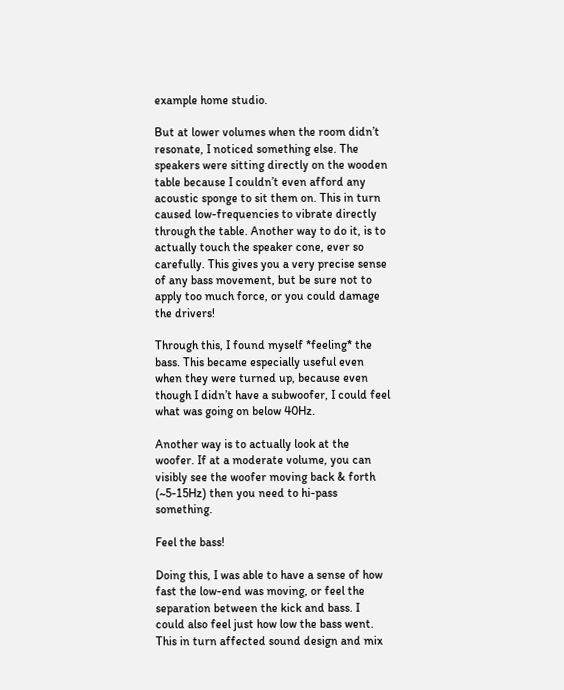example home studio.

But at lower volumes when the room didn’t resonate, I noticed something else. The speakers were sitting directly on the wooden table because I couldn’t even afford any acoustic sponge to sit them on. This in turn caused low-frequencies to vibrate directly through the table. Another way to do it, is to actually touch the speaker cone, ever so carefully. This gives you a very precise sense of any bass movement, but be sure not to apply too much force, or you could damage the drivers!

Through this, I found myself *feeling* the bass. This became especially useful even when they were turned up, because even though I didn’t have a subwoofer, I could feel what was going on below 40Hz.

Another way is to actually look at the woofer. If at a moderate volume, you can visibly see the woofer moving back & forth (~5-15Hz) then you need to hi-pass something.

Feel the bass!

Doing this, I was able to have a sense of how fast the low-end was moving, or feel the separation between the kick and bass. I could also feel just how low the bass went. This in turn affected sound design and mix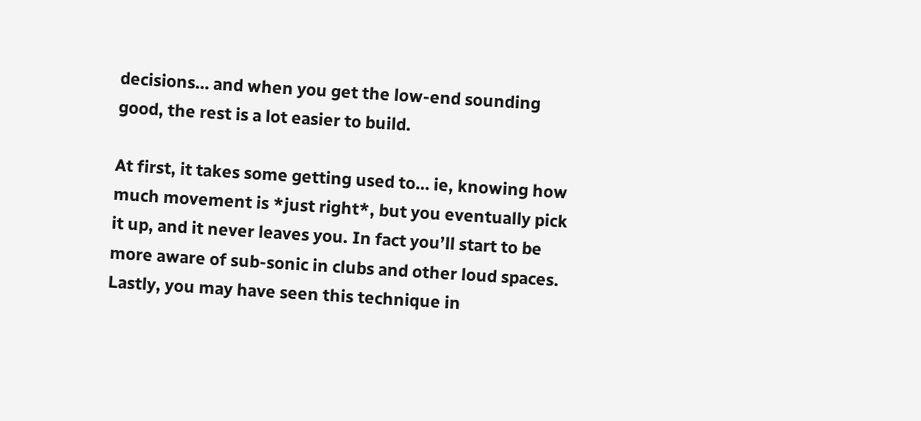decisions… and when you get the low-end sounding good, the rest is a lot easier to build.

At first, it takes some getting used to… ie, knowing how much movement is *just right*, but you eventually pick it up, and it never leaves you. In fact you’ll start to be more aware of sub-sonic in clubs and other loud spaces. Lastly, you may have seen this technique in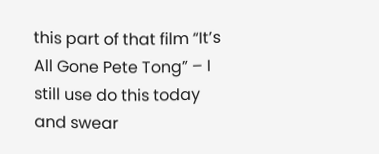this part of that film “It’s All Gone Pete Tong” – I still use do this today and swear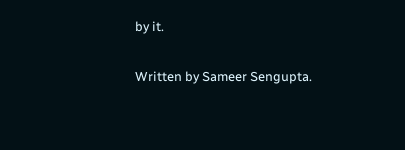by it.

Written by Sameer Sengupta.